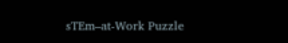sTEm–at-Work Puzzle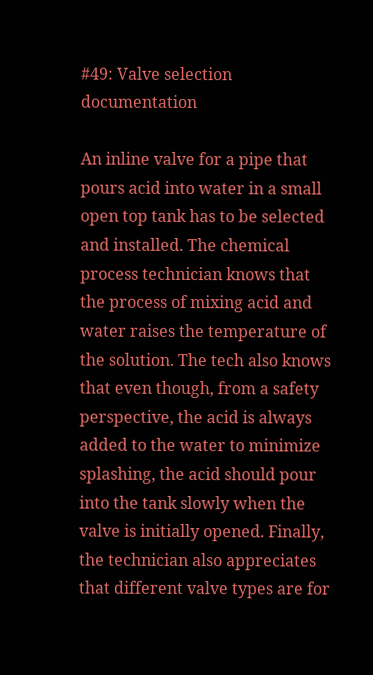#49: Valve selection documentation

An inline valve for a pipe that pours acid into water in a small open top tank has to be selected and installed. The chemical process technician knows that the process of mixing acid and water raises the temperature of the solution. The tech also knows that even though, from a safety perspective, the acid is always added to the water to minimize splashing, the acid should pour into the tank slowly when the valve is initially opened. Finally, the technician also appreciates that different valve types are for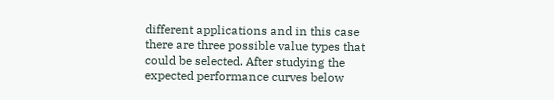different applications and in this case there are three possible value types that could be selected. After studying the expected performance curves below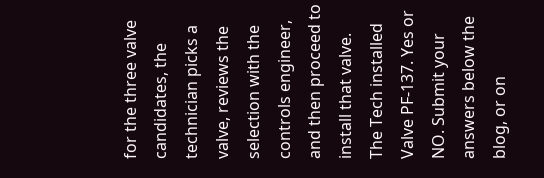for the three valve candidates, the technician picks a valve, reviews the selection with the controls engineer, and then proceed to install that valve.
The Tech installed Valve PF-137. Yes or NO. Submit your answers below the blog, or on